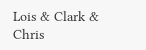Lois & Clark & Chris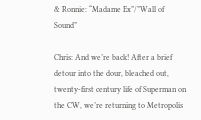& Ronnie: “Madame Ex”/”Wall of Sound”

Chris: And we’re back! After a brief detour into the dour, bleached out, twenty-first century life of Superman on the CW, we’re returning to Metropolis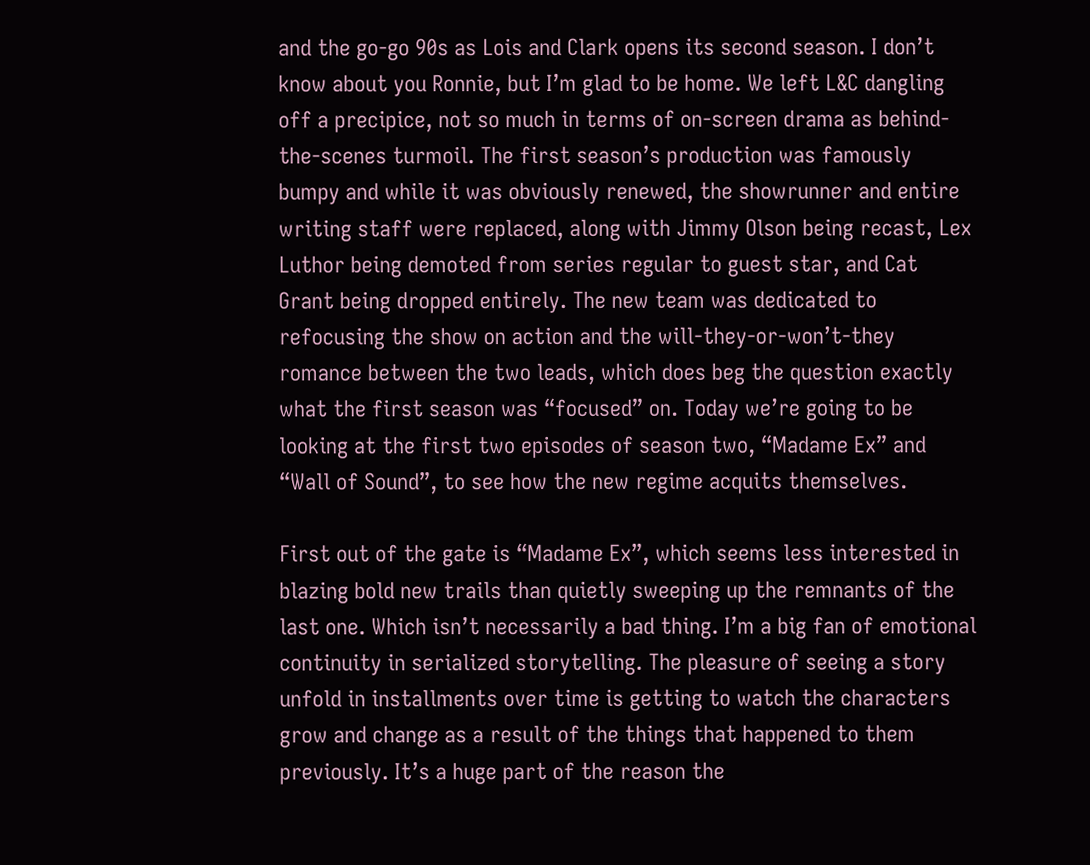and the go-go 90s as Lois and Clark opens its second season. I don’t know about you Ronnie, but I’m glad to be home. We left L&C dangling off a precipice, not so much in terms of on-screen drama as behind-the-scenes turmoil. The first season’s production was famously bumpy and while it was obviously renewed, the showrunner and entire writing staff were replaced, along with Jimmy Olson being recast, Lex Luthor being demoted from series regular to guest star, and Cat Grant being dropped entirely. The new team was dedicated to refocusing the show on action and the will-they-or-won’t-they romance between the two leads, which does beg the question exactly what the first season was “focused” on. Today we’re going to be looking at the first two episodes of season two, “Madame Ex” and “Wall of Sound”, to see how the new regime acquits themselves.

First out of the gate is “Madame Ex”, which seems less interested in blazing bold new trails than quietly sweeping up the remnants of the last one. Which isn’t necessarily a bad thing. I’m a big fan of emotional continuity in serialized storytelling. The pleasure of seeing a story unfold in installments over time is getting to watch the characters grow and change as a result of the things that happened to them previously. It’s a huge part of the reason the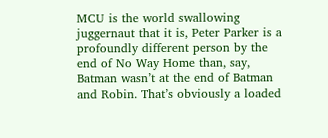MCU is the world swallowing juggernaut that it is, Peter Parker is a profoundly different person by the end of No Way Home than, say, Batman wasn’t at the end of Batman and Robin. That’s obviously a loaded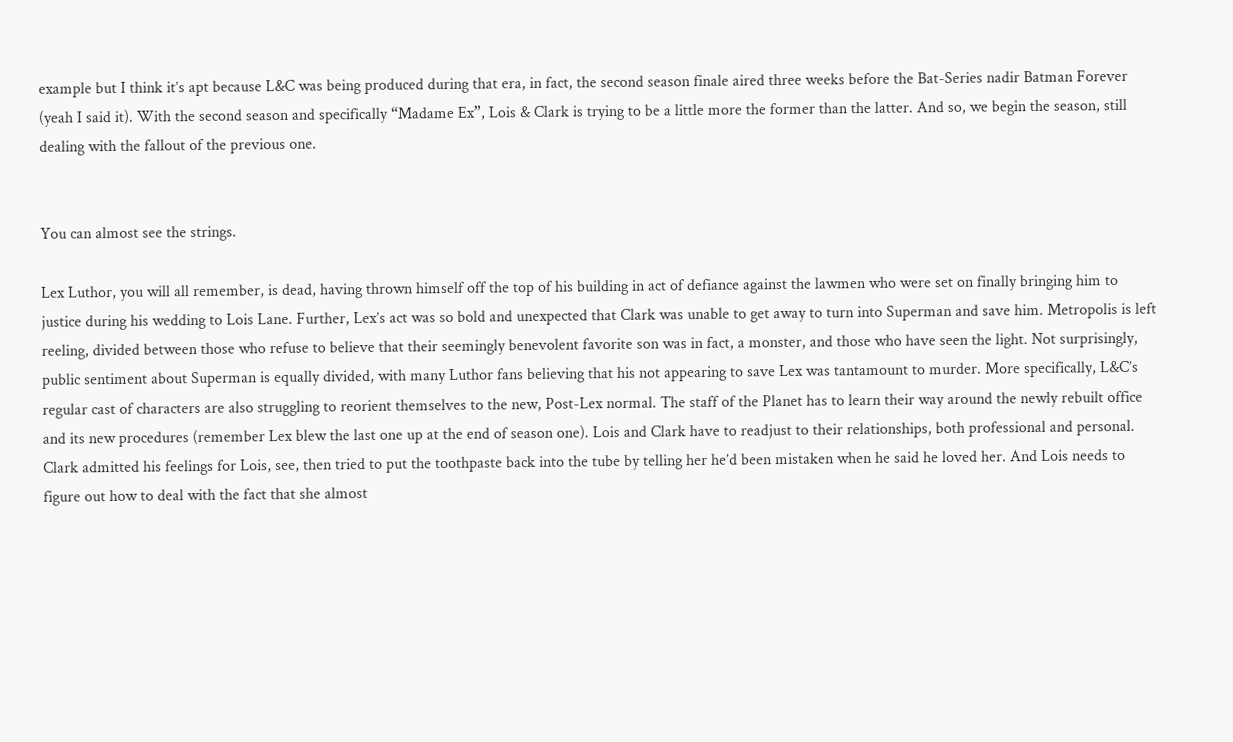example but I think it’s apt because L&C was being produced during that era, in fact, the second season finale aired three weeks before the Bat-Series nadir Batman Forever (yeah I said it). With the second season and specifically “Madame Ex”, Lois & Clark is trying to be a little more the former than the latter. And so, we begin the season, still dealing with the fallout of the previous one.


You can almost see the strings.

Lex Luthor, you will all remember, is dead, having thrown himself off the top of his building in act of defiance against the lawmen who were set on finally bringing him to justice during his wedding to Lois Lane. Further, Lex’s act was so bold and unexpected that Clark was unable to get away to turn into Superman and save him. Metropolis is left reeling, divided between those who refuse to believe that their seemingly benevolent favorite son was in fact, a monster, and those who have seen the light. Not surprisingly, public sentiment about Superman is equally divided, with many Luthor fans believing that his not appearing to save Lex was tantamount to murder. More specifically, L&C’s regular cast of characters are also struggling to reorient themselves to the new, Post-Lex normal. The staff of the Planet has to learn their way around the newly rebuilt office and its new procedures (remember Lex blew the last one up at the end of season one). Lois and Clark have to readjust to their relationships, both professional and personal. Clark admitted his feelings for Lois, see, then tried to put the toothpaste back into the tube by telling her he’d been mistaken when he said he loved her. And Lois needs to figure out how to deal with the fact that she almost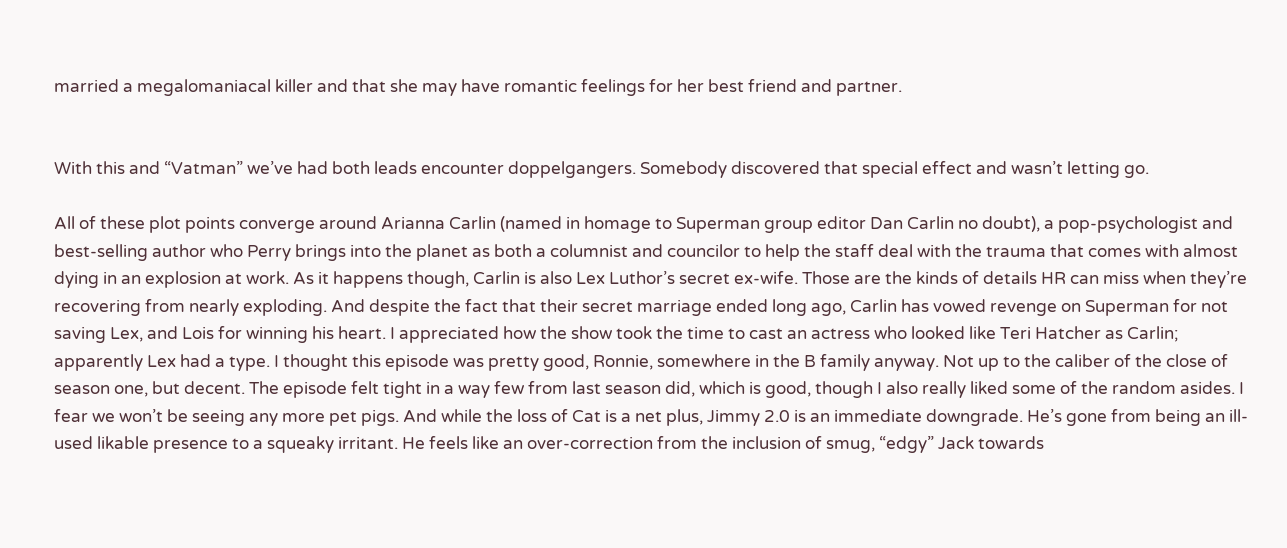married a megalomaniacal killer and that she may have romantic feelings for her best friend and partner.


With this and “Vatman” we’ve had both leads encounter doppelgangers. Somebody discovered that special effect and wasn’t letting go.

All of these plot points converge around Arianna Carlin (named in homage to Superman group editor Dan Carlin no doubt), a pop-psychologist and best-selling author who Perry brings into the planet as both a columnist and councilor to help the staff deal with the trauma that comes with almost dying in an explosion at work. As it happens though, Carlin is also Lex Luthor’s secret ex-wife. Those are the kinds of details HR can miss when they’re recovering from nearly exploding. And despite the fact that their secret marriage ended long ago, Carlin has vowed revenge on Superman for not saving Lex, and Lois for winning his heart. I appreciated how the show took the time to cast an actress who looked like Teri Hatcher as Carlin; apparently Lex had a type. I thought this episode was pretty good, Ronnie, somewhere in the B family anyway. Not up to the caliber of the close of season one, but decent. The episode felt tight in a way few from last season did, which is good, though I also really liked some of the random asides. I fear we won’t be seeing any more pet pigs. And while the loss of Cat is a net plus, Jimmy 2.0 is an immediate downgrade. He’s gone from being an ill-used likable presence to a squeaky irritant. He feels like an over-correction from the inclusion of smug, “edgy” Jack towards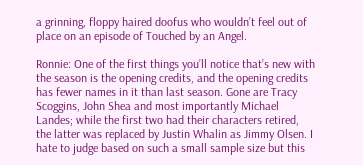a grinning, floppy haired doofus who wouldn’t feel out of place on an episode of Touched by an Angel.

Ronnie: One of the first things you’ll notice that’s new with the season is the opening credits, and the opening credits has fewer names in it than last season. Gone are Tracy Scoggins, John Shea and most importantly Michael Landes; while the first two had their characters retired, the latter was replaced by Justin Whalin as Jimmy Olsen. I hate to judge based on such a small sample size but this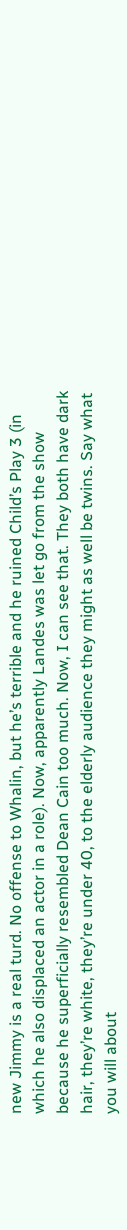new Jimmy is a real turd. No offense to Whalin, but he’s terrible and he ruined Child’s Play 3 (in which he also displaced an actor in a role). Now, apparently Landes was let go from the show because he superficially resembled Dean Cain too much. Now, I can see that. They both have dark hair, they’re white, they’re under 40, to the elderly audience they might as well be twins. Say what you will about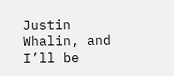Justin Whalin, and I’ll be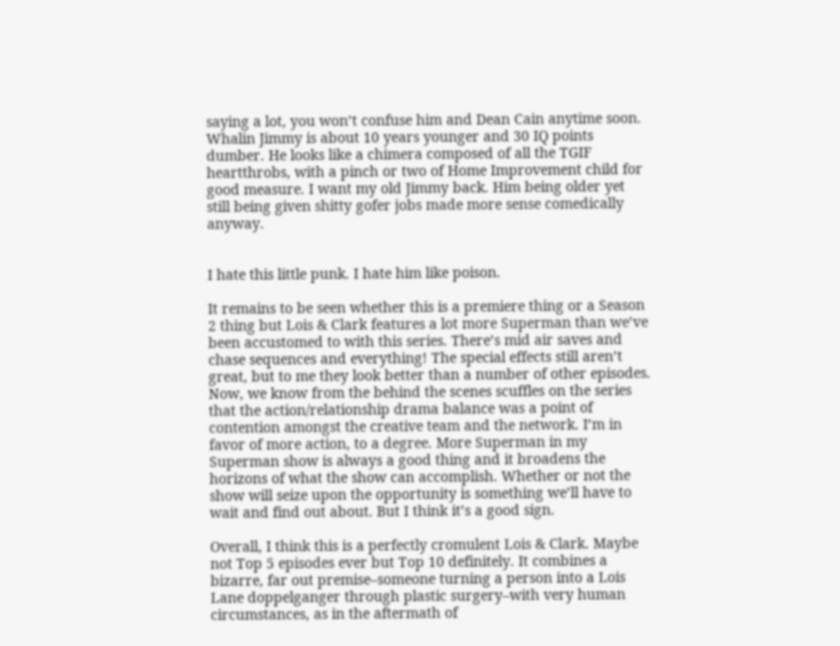saying a lot, you won’t confuse him and Dean Cain anytime soon. Whalin Jimmy is about 10 years younger and 30 IQ points dumber. He looks like a chimera composed of all the TGIF heartthrobs, with a pinch or two of Home Improvement child for good measure. I want my old Jimmy back. Him being older yet still being given shitty gofer jobs made more sense comedically anyway.


I hate this little punk. I hate him like poison.

It remains to be seen whether this is a premiere thing or a Season 2 thing but Lois & Clark features a lot more Superman than we’ve been accustomed to with this series. There’s mid air saves and chase sequences and everything! The special effects still aren’t great, but to me they look better than a number of other episodes. Now, we know from the behind the scenes scuffles on the series that the action/relationship drama balance was a point of contention amongst the creative team and the network. I’m in favor of more action, to a degree. More Superman in my Superman show is always a good thing and it broadens the horizons of what the show can accomplish. Whether or not the show will seize upon the opportunity is something we’ll have to wait and find out about. But I think it’s a good sign.

Overall, I think this is a perfectly cromulent Lois & Clark. Maybe not Top 5 episodes ever but Top 10 definitely. It combines a bizarre, far out premise–someone turning a person into a Lois Lane doppelganger through plastic surgery–with very human circumstances, as in the aftermath of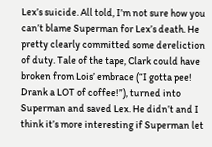Lex’s suicide. All told, I’m not sure how you can’t blame Superman for Lex’s death. He pretty clearly committed some dereliction of duty. Tale of the tape, Clark could have broken from Lois’ embrace (“I gotta pee! Drank a LOT of coffee!”), turned into Superman and saved Lex. He didn’t and I think it’s more interesting if Superman let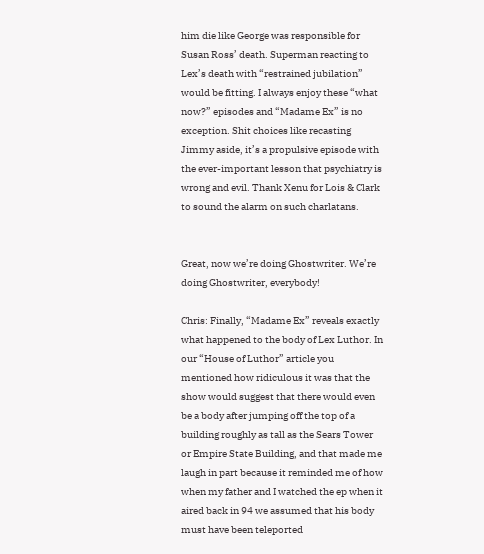him die like George was responsible for Susan Ross’ death. Superman reacting to Lex’s death with “restrained jubilation” would be fitting. I always enjoy these “what now?” episodes and “Madame Ex” is no exception. Shit choices like recasting Jimmy aside, it’s a propulsive episode with the ever-important lesson that psychiatry is wrong and evil. Thank Xenu for Lois & Clark to sound the alarm on such charlatans.


Great, now we’re doing Ghostwriter. We’re doing Ghostwriter, everybody!

Chris: Finally, “Madame Ex” reveals exactly what happened to the body of Lex Luthor. In our “House of Luthor” article you mentioned how ridiculous it was that the show would suggest that there would even be a body after jumping off the top of a building roughly as tall as the Sears Tower or Empire State Building, and that made me laugh in part because it reminded me of how when my father and I watched the ep when it aired back in 94 we assumed that his body must have been teleported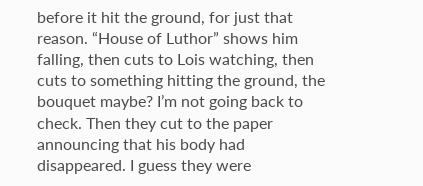before it hit the ground, for just that reason. “House of Luthor” shows him falling, then cuts to Lois watching, then cuts to something hitting the ground, the bouquet maybe? I’m not going back to check. Then they cut to the paper announcing that his body had disappeared. I guess they were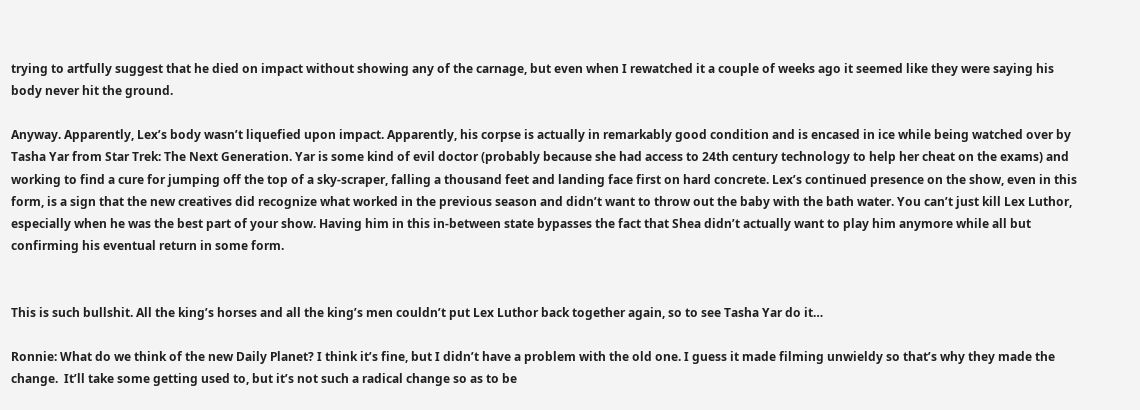trying to artfully suggest that he died on impact without showing any of the carnage, but even when I rewatched it a couple of weeks ago it seemed like they were saying his body never hit the ground.

Anyway. Apparently, Lex’s body wasn’t liquefied upon impact. Apparently, his corpse is actually in remarkably good condition and is encased in ice while being watched over by Tasha Yar from Star Trek: The Next Generation. Yar is some kind of evil doctor (probably because she had access to 24th century technology to help her cheat on the exams) and working to find a cure for jumping off the top of a sky-scraper, falling a thousand feet and landing face first on hard concrete. Lex’s continued presence on the show, even in this form, is a sign that the new creatives did recognize what worked in the previous season and didn’t want to throw out the baby with the bath water. You can’t just kill Lex Luthor, especially when he was the best part of your show. Having him in this in-between state bypasses the fact that Shea didn’t actually want to play him anymore while all but confirming his eventual return in some form.


This is such bullshit. All the king’s horses and all the king’s men couldn’t put Lex Luthor back together again, so to see Tasha Yar do it…

Ronnie: What do we think of the new Daily Planet? I think it’s fine, but I didn’t have a problem with the old one. I guess it made filming unwieldy so that’s why they made the change.  It’ll take some getting used to, but it’s not such a radical change so as to be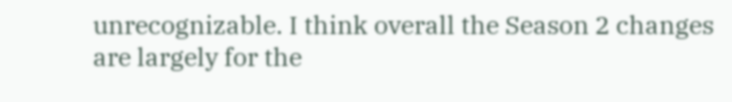unrecognizable. I think overall the Season 2 changes are largely for the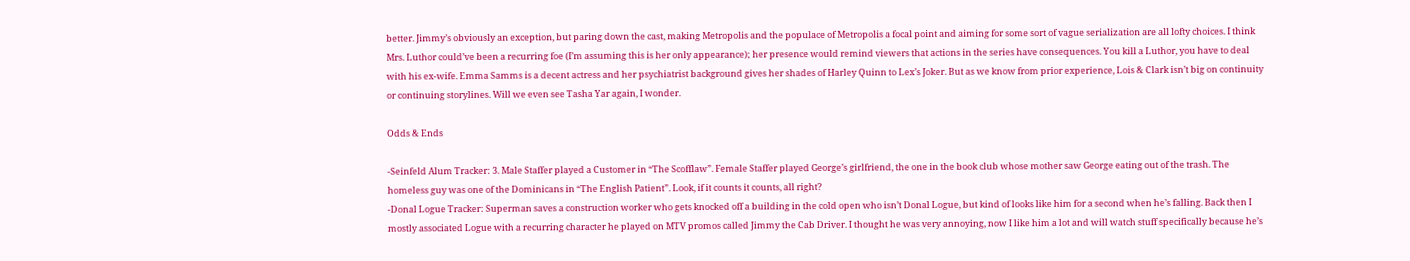better. Jimmy’s obviously an exception, but paring down the cast, making Metropolis and the populace of Metropolis a focal point and aiming for some sort of vague serialization are all lofty choices. I think Mrs. Luthor could’ve been a recurring foe (I’m assuming this is her only appearance); her presence would remind viewers that actions in the series have consequences. You kill a Luthor, you have to deal with his ex-wife. Emma Samms is a decent actress and her psychiatrist background gives her shades of Harley Quinn to Lex’s Joker. But as we know from prior experience, Lois & Clark isn’t big on continuity or continuing storylines. Will we even see Tasha Yar again, I wonder.

Odds & Ends

-Seinfeld Alum Tracker: 3. Male Staffer played a Customer in “The Scofflaw”. Female Staffer played George’s girlfriend, the one in the book club whose mother saw George eating out of the trash. The homeless guy was one of the Dominicans in “The English Patient”. Look, if it counts it counts, all right?
-Donal Logue Tracker: Superman saves a construction worker who gets knocked off a building in the cold open who isn’t Donal Logue, but kind of looks like him for a second when he’s falling. Back then I mostly associated Logue with a recurring character he played on MTV promos called Jimmy the Cab Driver. I thought he was very annoying, now I like him a lot and will watch stuff specifically because he’s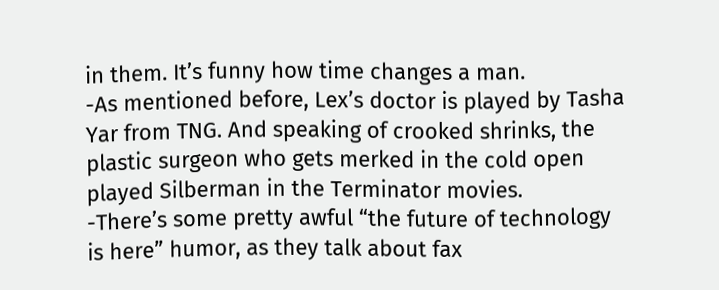in them. It’s funny how time changes a man.
-As mentioned before, Lex’s doctor is played by Tasha Yar from TNG. And speaking of crooked shrinks, the plastic surgeon who gets merked in the cold open played Silberman in the Terminator movies.
-There’s some pretty awful “the future of technology is here” humor, as they talk about fax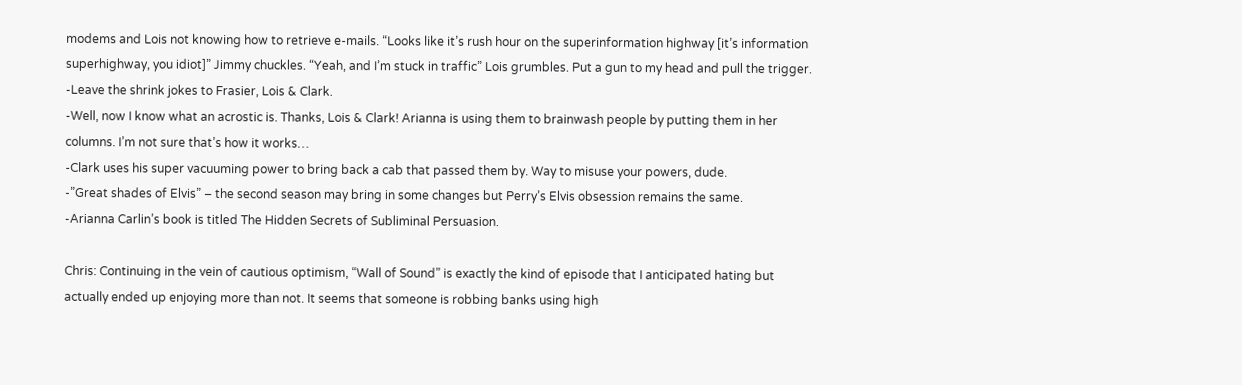modems and Lois not knowing how to retrieve e-mails. “Looks like it’s rush hour on the superinformation highway [it’s information superhighway, you idiot]” Jimmy chuckles. “Yeah, and I’m stuck in traffic” Lois grumbles. Put a gun to my head and pull the trigger.
-Leave the shrink jokes to Frasier, Lois & Clark.
-Well, now I know what an acrostic is. Thanks, Lois & Clark! Arianna is using them to brainwash people by putting them in her columns. I’m not sure that’s how it works…
-Clark uses his super vacuuming power to bring back a cab that passed them by. Way to misuse your powers, dude.
-”Great shades of Elvis” – the second season may bring in some changes but Perry’s Elvis obsession remains the same.
-Arianna Carlin’s book is titled The Hidden Secrets of Subliminal Persuasion.

Chris: Continuing in the vein of cautious optimism, “Wall of Sound” is exactly the kind of episode that I anticipated hating but actually ended up enjoying more than not. It seems that someone is robbing banks using high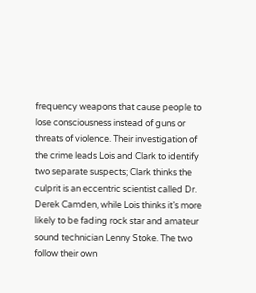frequency weapons that cause people to lose consciousness instead of guns or threats of violence. Their investigation of the crime leads Lois and Clark to identify two separate suspects; Clark thinks the culprit is an eccentric scientist called Dr. Derek Camden, while Lois thinks it’s more likely to be fading rock star and amateur sound technician Lenny Stoke. The two follow their own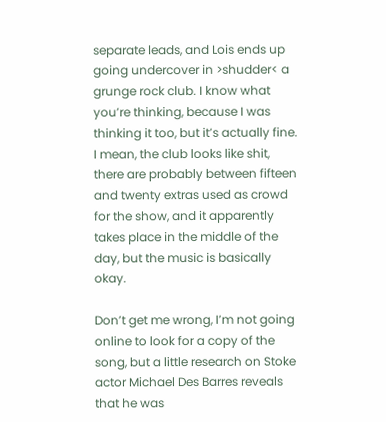separate leads, and Lois ends up going undercover in >shudder< a grunge rock club. I know what you’re thinking, because I was thinking it too, but it’s actually fine. I mean, the club looks like shit, there are probably between fifteen and twenty extras used as crowd for the show, and it apparently takes place in the middle of the day, but the music is basically okay.

Don’t get me wrong, I’m not going online to look for a copy of the song, but a little research on Stoke actor Michael Des Barres reveals that he was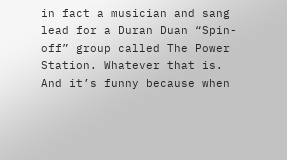in fact a musician and sang lead for a Duran Duan “Spin-off” group called The Power Station. Whatever that is. And it’s funny because when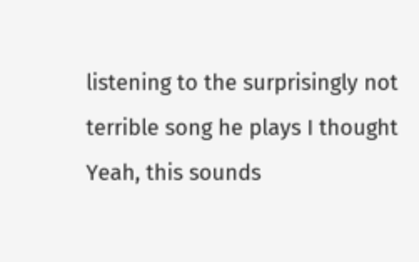listening to the surprisingly not terrible song he plays I thought Yeah, this sounds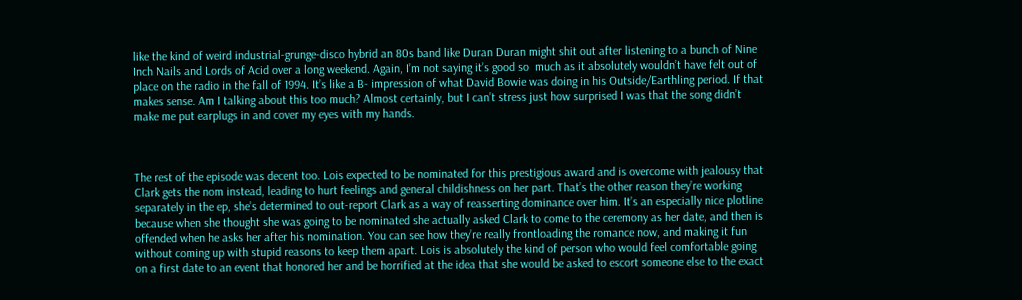like the kind of weird industrial-grunge-disco hybrid an 80s band like Duran Duran might shit out after listening to a bunch of Nine Inch Nails and Lords of Acid over a long weekend. Again, I’m not saying it’s good so  much as it absolutely wouldn’t have felt out of place on the radio in the fall of 1994. It’s like a B- impression of what David Bowie was doing in his Outside/Earthling period. If that makes sense. Am I talking about this too much? Almost certainly, but I can’t stress just how surprised I was that the song didn’t make me put earplugs in and cover my eyes with my hands.



The rest of the episode was decent too. Lois expected to be nominated for this prestigious award and is overcome with jealousy that Clark gets the nom instead, leading to hurt feelings and general childishness on her part. That’s the other reason they’re working separately in the ep, she’s determined to out-report Clark as a way of reasserting dominance over him. It’s an especially nice plotline because when she thought she was going to be nominated she actually asked Clark to come to the ceremony as her date, and then is offended when he asks her after his nomination. You can see how they’re really frontloading the romance now, and making it fun without coming up with stupid reasons to keep them apart. Lois is absolutely the kind of person who would feel comfortable going on a first date to an event that honored her and be horrified at the idea that she would be asked to escort someone else to the exact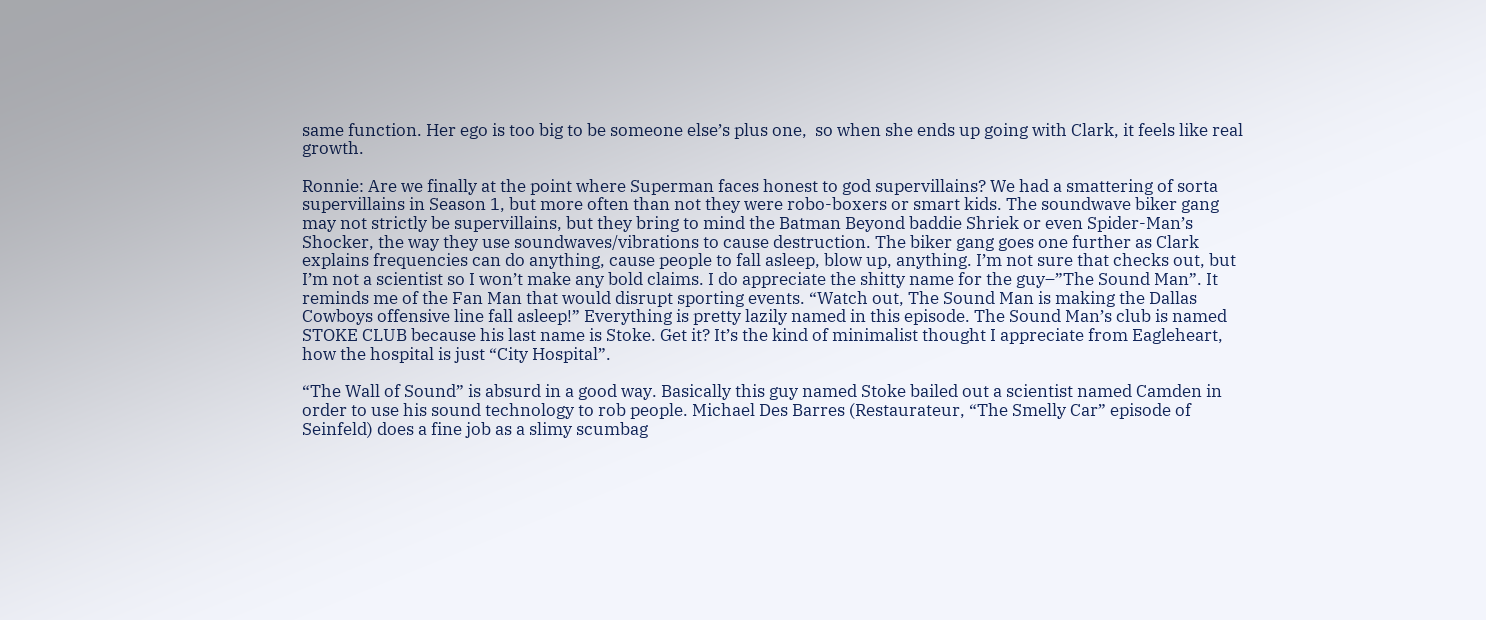same function. Her ego is too big to be someone else’s plus one,  so when she ends up going with Clark, it feels like real growth.

Ronnie: Are we finally at the point where Superman faces honest to god supervillains? We had a smattering of sorta supervillains in Season 1, but more often than not they were robo-boxers or smart kids. The soundwave biker gang may not strictly be supervillains, but they bring to mind the Batman Beyond baddie Shriek or even Spider-Man’s Shocker, the way they use soundwaves/vibrations to cause destruction. The biker gang goes one further as Clark explains frequencies can do anything, cause people to fall asleep, blow up, anything. I’m not sure that checks out, but I’m not a scientist so I won’t make any bold claims. I do appreciate the shitty name for the guy–”The Sound Man”. It reminds me of the Fan Man that would disrupt sporting events. “Watch out, The Sound Man is making the Dallas Cowboys offensive line fall asleep!” Everything is pretty lazily named in this episode. The Sound Man’s club is named STOKE CLUB because his last name is Stoke. Get it? It’s the kind of minimalist thought I appreciate from Eagleheart, how the hospital is just “City Hospital”.

“The Wall of Sound” is absurd in a good way. Basically this guy named Stoke bailed out a scientist named Camden in order to use his sound technology to rob people. Michael Des Barres (Restaurateur, “The Smelly Car” episode of Seinfeld) does a fine job as a slimy scumbag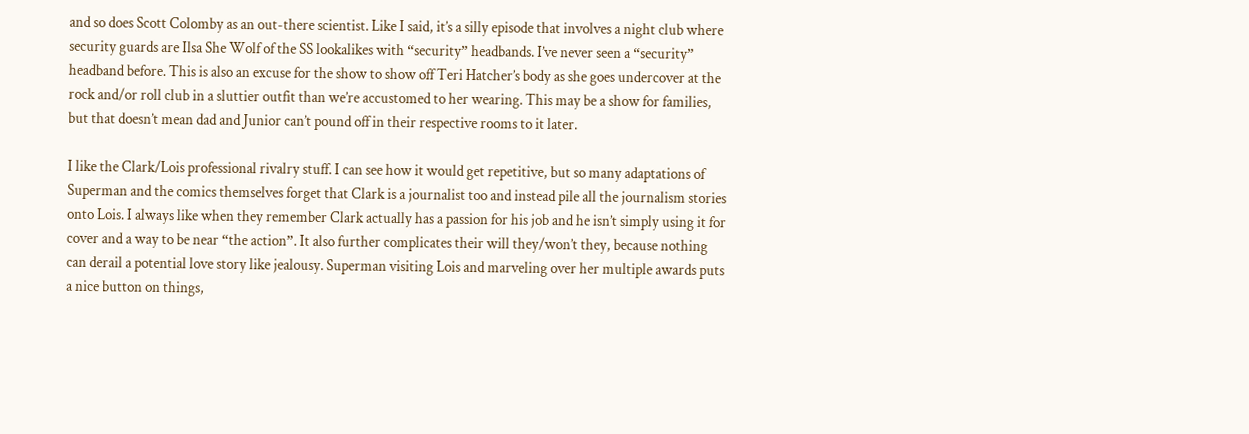and so does Scott Colomby as an out-there scientist. Like I said, it’s a silly episode that involves a night club where security guards are Ilsa She Wolf of the SS lookalikes with “security” headbands. I’ve never seen a “security” headband before. This is also an excuse for the show to show off Teri Hatcher’s body as she goes undercover at the rock and/or roll club in a sluttier outfit than we’re accustomed to her wearing. This may be a show for families, but that doesn’t mean dad and Junior can’t pound off in their respective rooms to it later.

I like the Clark/Lois professional rivalry stuff. I can see how it would get repetitive, but so many adaptations of Superman and the comics themselves forget that Clark is a journalist too and instead pile all the journalism stories onto Lois. I always like when they remember Clark actually has a passion for his job and he isn’t simply using it for cover and a way to be near “the action”. It also further complicates their will they/won’t they, because nothing can derail a potential love story like jealousy. Superman visiting Lois and marveling over her multiple awards puts a nice button on things,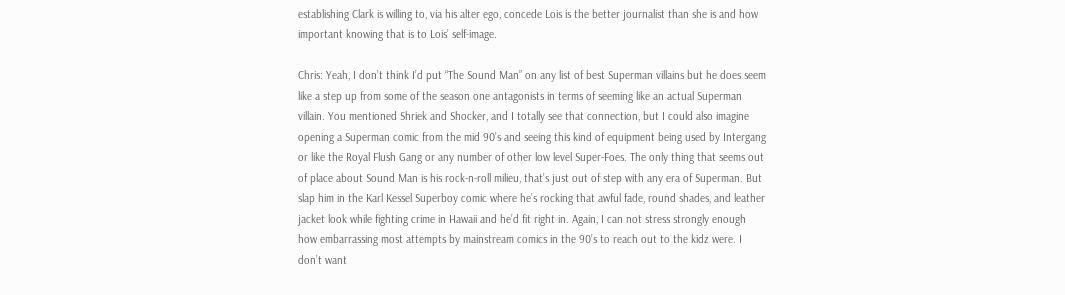establishing Clark is willing to, via his alter ego, concede Lois is the better journalist than she is and how important knowing that is to Lois’ self-image.

Chris: Yeah, I don’t think I’d put “The Sound Man” on any list of best Superman villains but he does seem like a step up from some of the season one antagonists in terms of seeming like an actual Superman villain. You mentioned Shriek and Shocker, and I totally see that connection, but I could also imagine opening a Superman comic from the mid 90’s and seeing this kind of equipment being used by Intergang or like the Royal Flush Gang or any number of other low level Super-Foes. The only thing that seems out of place about Sound Man is his rock-n-roll milieu, that’s just out of step with any era of Superman. But slap him in the Karl Kessel Superboy comic where he’s rocking that awful fade, round shades, and leather jacket look while fighting crime in Hawaii and he’d fit right in. Again, I can not stress strongly enough how embarrassing most attempts by mainstream comics in the 90’s to reach out to the kidz were. I don’t want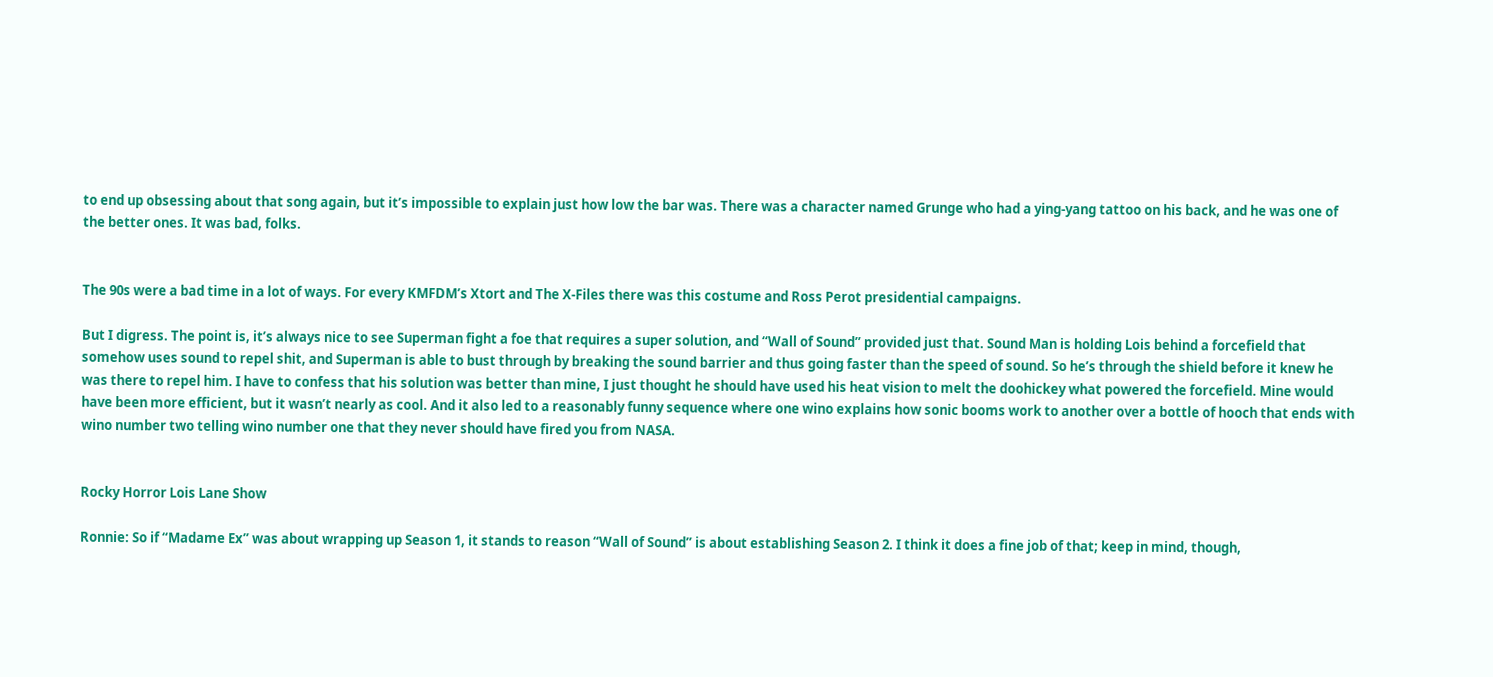to end up obsessing about that song again, but it’s impossible to explain just how low the bar was. There was a character named Grunge who had a ying-yang tattoo on his back, and he was one of the better ones. It was bad, folks.


The 90s were a bad time in a lot of ways. For every KMFDM’s Xtort and The X-Files there was this costume and Ross Perot presidential campaigns.

But I digress. The point is, it’s always nice to see Superman fight a foe that requires a super solution, and “Wall of Sound” provided just that. Sound Man is holding Lois behind a forcefield that somehow uses sound to repel shit, and Superman is able to bust through by breaking the sound barrier and thus going faster than the speed of sound. So he’s through the shield before it knew he was there to repel him. I have to confess that his solution was better than mine, I just thought he should have used his heat vision to melt the doohickey what powered the forcefield. Mine would have been more efficient, but it wasn’t nearly as cool. And it also led to a reasonably funny sequence where one wino explains how sonic booms work to another over a bottle of hooch that ends with wino number two telling wino number one that they never should have fired you from NASA.


Rocky Horror Lois Lane Show

Ronnie: So if “Madame Ex” was about wrapping up Season 1, it stands to reason “Wall of Sound” is about establishing Season 2. I think it does a fine job of that; keep in mind, though,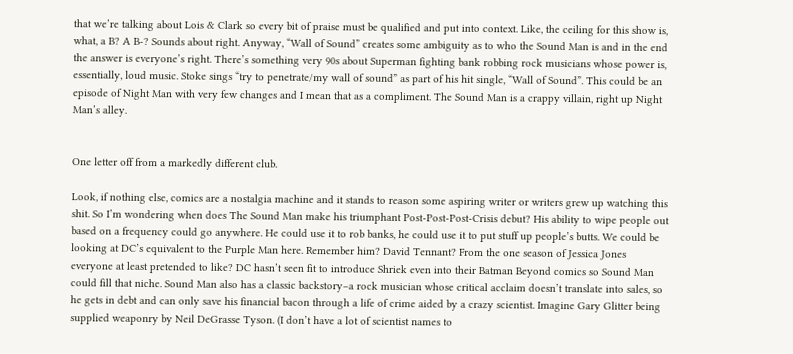that we’re talking about Lois & Clark so every bit of praise must be qualified and put into context. Like, the ceiling for this show is, what, a B? A B-? Sounds about right. Anyway, “Wall of Sound” creates some ambiguity as to who the Sound Man is and in the end the answer is everyone’s right. There’s something very 90s about Superman fighting bank robbing rock musicians whose power is, essentially, loud music. Stoke sings “try to penetrate/my wall of sound” as part of his hit single, “Wall of Sound”. This could be an episode of Night Man with very few changes and I mean that as a compliment. The Sound Man is a crappy villain, right up Night Man’s alley.


One letter off from a markedly different club.

Look, if nothing else, comics are a nostalgia machine and it stands to reason some aspiring writer or writers grew up watching this shit. So I’m wondering when does The Sound Man make his triumphant Post-Post-Post-Crisis debut? His ability to wipe people out based on a frequency could go anywhere. He could use it to rob banks, he could use it to put stuff up people’s butts. We could be looking at DC’s equivalent to the Purple Man here. Remember him? David Tennant? From the one season of Jessica Jones everyone at least pretended to like? DC hasn’t seen fit to introduce Shriek even into their Batman Beyond comics so Sound Man could fill that niche. Sound Man also has a classic backstory–a rock musician whose critical acclaim doesn’t translate into sales, so he gets in debt and can only save his financial bacon through a life of crime aided by a crazy scientist. Imagine Gary Glitter being supplied weaponry by Neil DeGrasse Tyson. (I don’t have a lot of scientist names to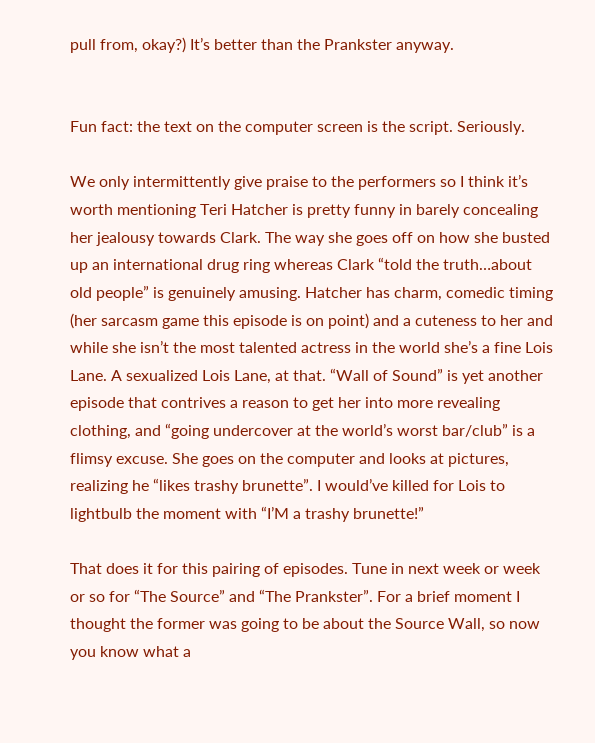pull from, okay?) It’s better than the Prankster anyway.


Fun fact: the text on the computer screen is the script. Seriously.

We only intermittently give praise to the performers so I think it’s worth mentioning Teri Hatcher is pretty funny in barely concealing her jealousy towards Clark. The way she goes off on how she busted up an international drug ring whereas Clark “told the truth…about old people” is genuinely amusing. Hatcher has charm, comedic timing (her sarcasm game this episode is on point) and a cuteness to her and while she isn’t the most talented actress in the world she’s a fine Lois Lane. A sexualized Lois Lane, at that. “Wall of Sound” is yet another episode that contrives a reason to get her into more revealing clothing, and “going undercover at the world’s worst bar/club” is a flimsy excuse. She goes on the computer and looks at pictures, realizing he “likes trashy brunette”. I would’ve killed for Lois to lightbulb the moment with “I’M a trashy brunette!”

That does it for this pairing of episodes. Tune in next week or week or so for “The Source” and “The Prankster”. For a brief moment I thought the former was going to be about the Source Wall, so now you know what a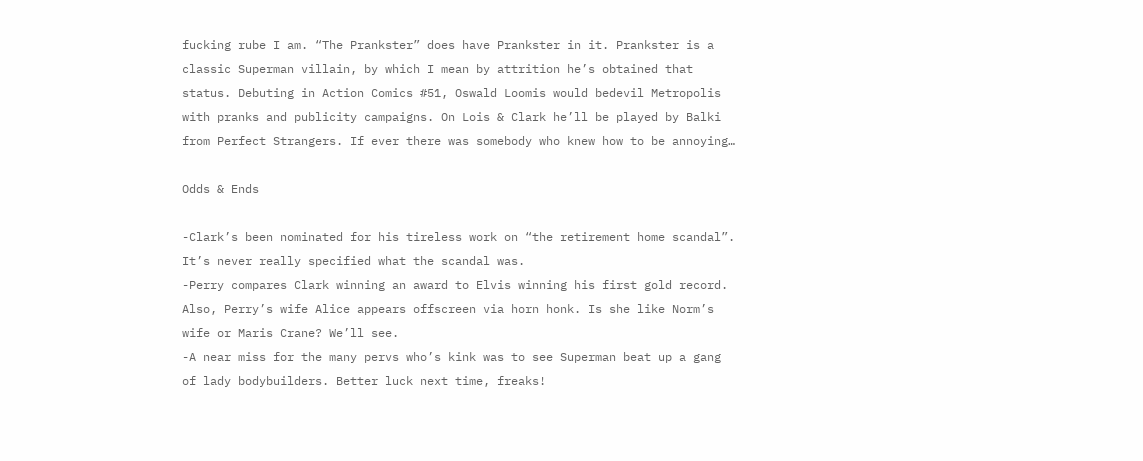fucking rube I am. “The Prankster” does have Prankster in it. Prankster is a classic Superman villain, by which I mean by attrition he’s obtained that status. Debuting in Action Comics #51, Oswald Loomis would bedevil Metropolis with pranks and publicity campaigns. On Lois & Clark he’ll be played by Balki from Perfect Strangers. If ever there was somebody who knew how to be annoying…

Odds & Ends

-Clark’s been nominated for his tireless work on “the retirement home scandal”. It’s never really specified what the scandal was.
-Perry compares Clark winning an award to Elvis winning his first gold record. Also, Perry’s wife Alice appears offscreen via horn honk. Is she like Norm’s wife or Maris Crane? We’ll see.
-A near miss for the many pervs who’s kink was to see Superman beat up a gang of lady bodybuilders. Better luck next time, freaks!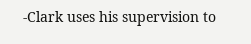-Clark uses his supervision to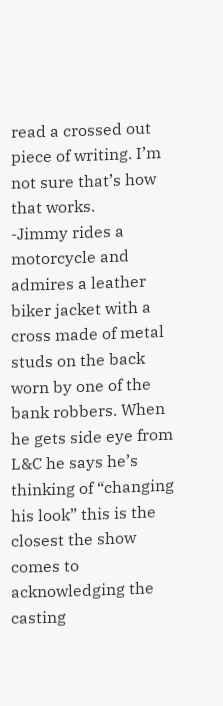read a crossed out piece of writing. I’m not sure that’s how that works.
-Jimmy rides a motorcycle and admires a leather biker jacket with a cross made of metal studs on the back worn by one of the bank robbers. When he gets side eye from L&C he says he’s thinking of “changing his look” this is the closest the show comes to acknowledging the casting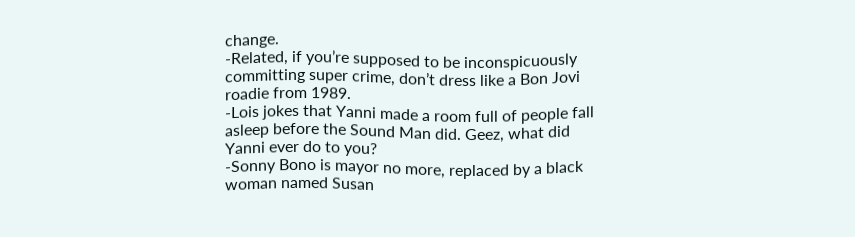change.
-Related, if you’re supposed to be inconspicuously committing super crime, don’t dress like a Bon Jovi roadie from 1989.
-Lois jokes that Yanni made a room full of people fall asleep before the Sound Man did. Geez, what did Yanni ever do to you?
-Sonny Bono is mayor no more, replaced by a black woman named Susan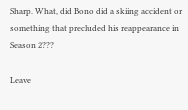Sharp. What, did Bono did a skiing accident or something that precluded his reappearance in Season 2???

Leave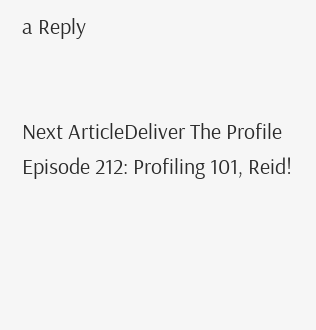a Reply


Next ArticleDeliver The Profile Episode 212: Profiling 101, Reid!